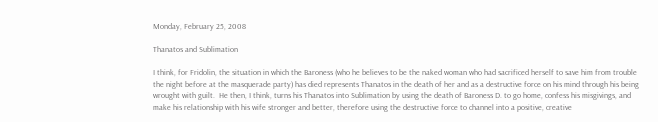Monday, February 25, 2008

Thanatos and Sublimation

I think, for Fridolin, the situation in which the Baroness (who he believes to be the naked woman who had sacrificed herself to save him from trouble the night before at the masquerade party) has died represents Thanatos in the death of her and as a destructive force on his mind through his being wrought with guilt.  He then, I think, turns his Thanatos into Sublimation by using the death of Baroness D. to go home, confess his misgivings, and make his relationship with his wife stronger and better, therefore using the destructive force to channel into a positive, creative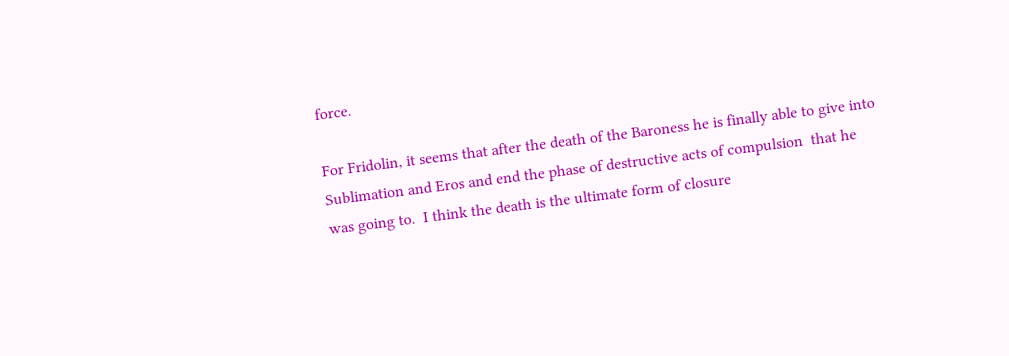force.

For Fridolin, it seems that after the death of the Baroness he is finally able to give into Sublimation and Eros and end the phase of destructive acts of compulsion  that he was going to.  I think the death is the ultimate form of closure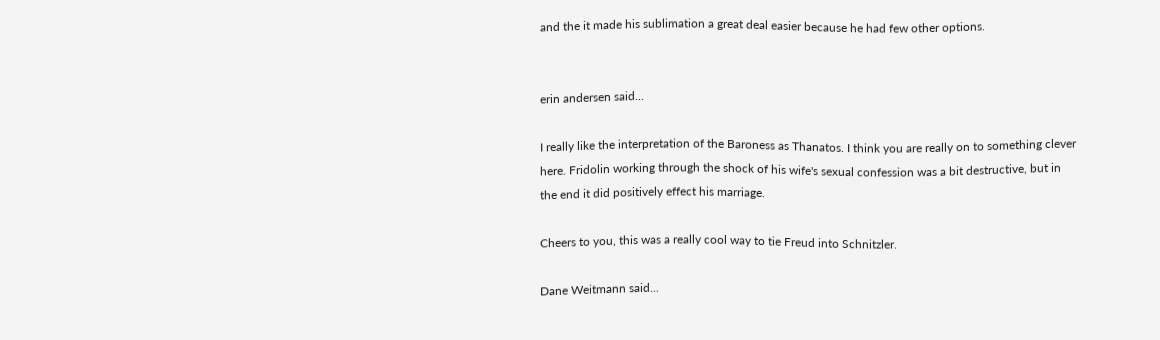and the it made his sublimation a great deal easier because he had few other options.


erin andersen said...

I really like the interpretation of the Baroness as Thanatos. I think you are really on to something clever here. Fridolin working through the shock of his wife's sexual confession was a bit destructive, but in the end it did positively effect his marriage.

Cheers to you, this was a really cool way to tie Freud into Schnitzler.

Dane Weitmann said...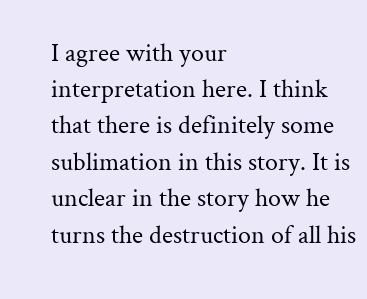I agree with your interpretation here. I think that there is definitely some sublimation in this story. It is unclear in the story how he turns the destruction of all his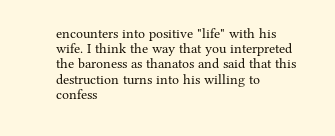encounters into positive "life" with his wife. I think the way that you interpreted the baroness as thanatos and said that this destruction turns into his willing to confess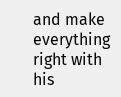and make everything right with his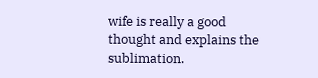wife is really a good thought and explains the sublimation.